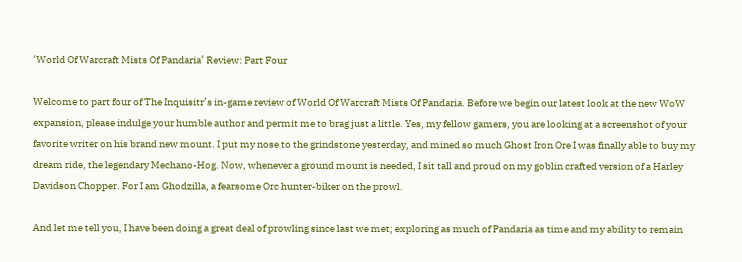‘World Of Warcraft Mists Of Pandaria’ Review: Part Four

Welcome to part four of The Inquisitr’s in-game review of World Of Warcraft Mists Of Pandaria. Before we begin our latest look at the new WoW expansion, please indulge your humble author and permit me to brag just a little. Yes, my fellow gamers, you are looking at a screenshot of your favorite writer on his brand new mount. I put my nose to the grindstone yesterday, and mined so much Ghost Iron Ore I was finally able to buy my dream ride, the legendary Mechano-Hog. Now, whenever a ground mount is needed, I sit tall and proud on my goblin crafted version of a Harley Davidson Chopper. For I am Ghodzilla, a fearsome Orc hunter-biker on the prowl.

And let me tell you, I have been doing a great deal of prowling since last we met; exploring as much of Pandaria as time and my ability to remain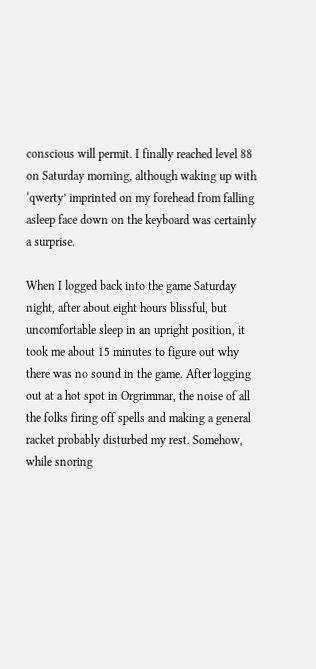conscious will permit. I finally reached level 88 on Saturday morning, although waking up with ‘qwerty’ imprinted on my forehead from falling asleep face down on the keyboard was certainly a surprise.

When I logged back into the game Saturday night, after about eight hours blissful, but uncomfortable sleep in an upright position, it took me about 15 minutes to figure out why there was no sound in the game. After logging out at a hot spot in Orgrimmar, the noise of all the folks firing off spells and making a general racket probably disturbed my rest. Somehow, while snoring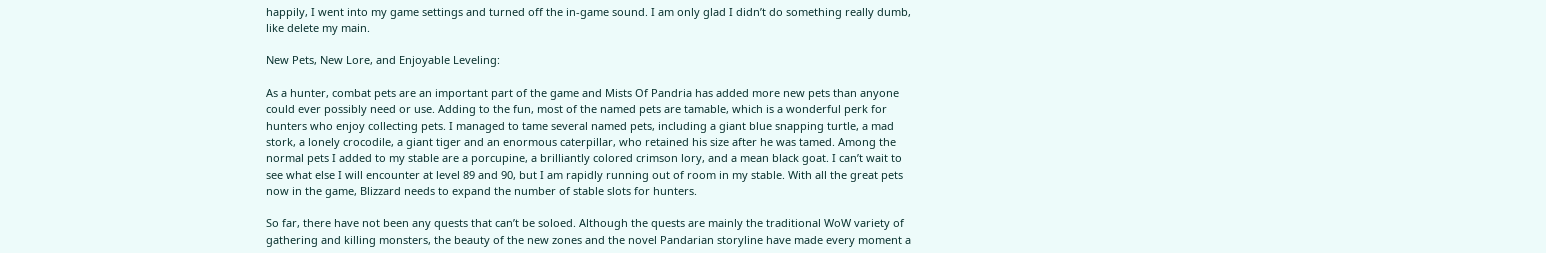happily, I went into my game settings and turned off the in-game sound. I am only glad I didn’t do something really dumb, like delete my main.

New Pets, New Lore, and Enjoyable Leveling:

As a hunter, combat pets are an important part of the game and Mists Of Pandria has added more new pets than anyone could ever possibly need or use. Adding to the fun, most of the named pets are tamable, which is a wonderful perk for hunters who enjoy collecting pets. I managed to tame several named pets, including a giant blue snapping turtle, a mad stork, a lonely crocodile, a giant tiger and an enormous caterpillar, who retained his size after he was tamed. Among the normal pets I added to my stable are a porcupine, a brilliantly colored crimson lory, and a mean black goat. I can’t wait to see what else I will encounter at level 89 and 90, but I am rapidly running out of room in my stable. With all the great pets now in the game, Blizzard needs to expand the number of stable slots for hunters.

So far, there have not been any quests that can’t be soloed. Although the quests are mainly the traditional WoW variety of gathering and killing monsters, the beauty of the new zones and the novel Pandarian storyline have made every moment a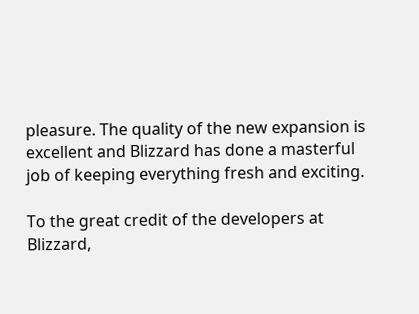pleasure. The quality of the new expansion is excellent and Blizzard has done a masterful job of keeping everything fresh and exciting.

To the great credit of the developers at Blizzard,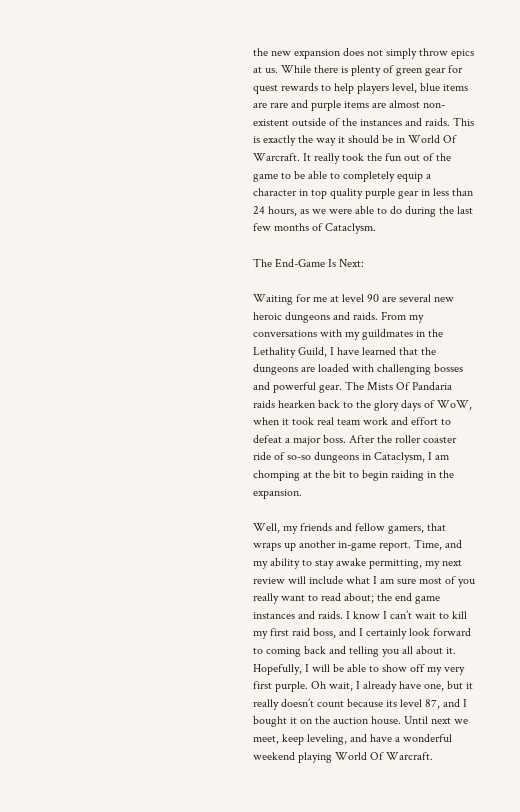the new expansion does not simply throw epics at us. While there is plenty of green gear for quest rewards to help players level, blue items are rare and purple items are almost non-existent outside of the instances and raids. This is exactly the way it should be in World Of Warcraft. It really took the fun out of the game to be able to completely equip a character in top quality purple gear in less than 24 hours, as we were able to do during the last few months of Cataclysm.

The End-Game Is Next:

Waiting for me at level 90 are several new heroic dungeons and raids. From my conversations with my guildmates in the Lethality Guild, I have learned that the dungeons are loaded with challenging bosses and powerful gear. The Mists Of Pandaria raids hearken back to the glory days of WoW, when it took real team work and effort to defeat a major boss. After the roller coaster ride of so-so dungeons in Cataclysm, I am chomping at the bit to begin raiding in the expansion.

Well, my friends and fellow gamers, that wraps up another in-game report. Time, and my ability to stay awake permitting, my next review will include what I am sure most of you really want to read about; the end game instances and raids. I know I can’t wait to kill my first raid boss, and I certainly look forward to coming back and telling you all about it. Hopefully, I will be able to show off my very first purple. Oh wait, I already have one, but it really doesn’t count because its level 87, and I bought it on the auction house. Until next we meet, keep leveling, and have a wonderful weekend playing World Of Warcraft.